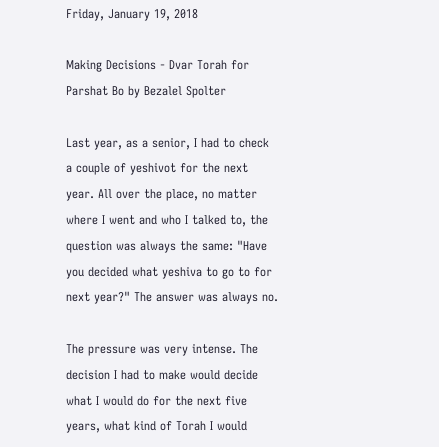Friday, January 19, 2018

Making Decisions - Dvar Torah for Parshat Bo by Bezalel Spolter

Last year, as a senior, I had to check a couple of yeshivot for the next year. All over the place, no matter where I went and who I talked to, the question was always the same: "Have you decided what yeshiva to go to for next year?" The answer was always no.

The pressure was very intense. The decision I had to make would decide what I would do for the next five years, what kind of Torah I would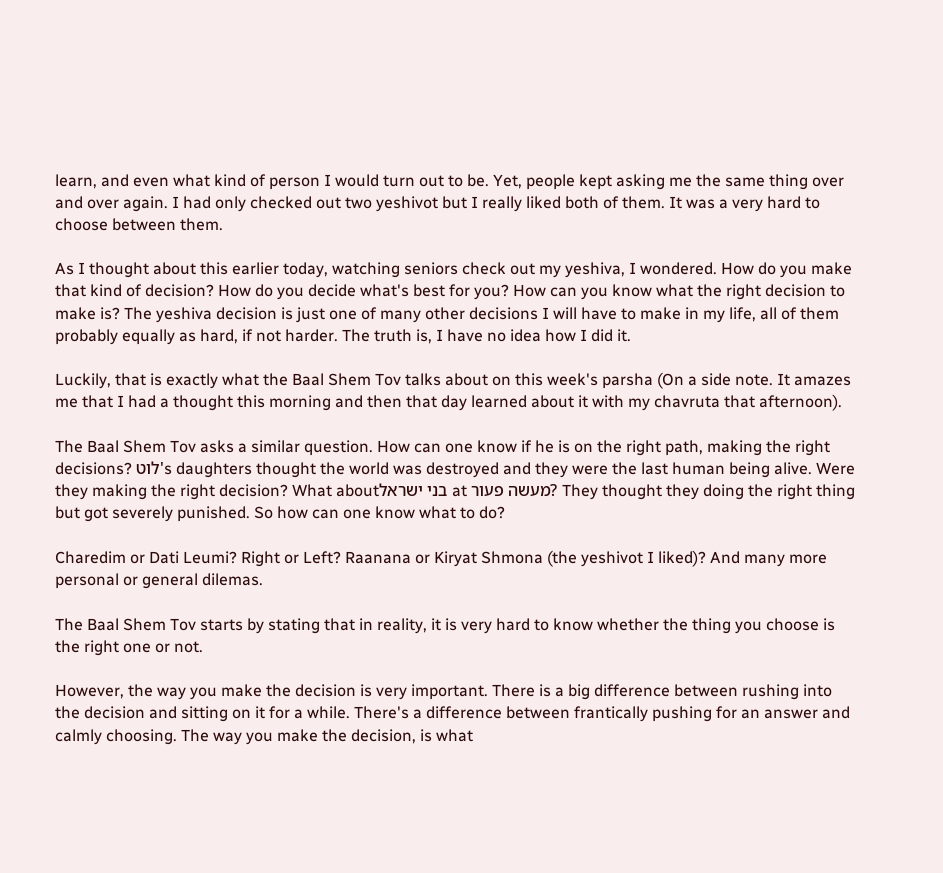learn, and even what kind of person I would turn out to be. Yet, people kept asking me the same thing over and over again. I had only checked out two yeshivot but I really liked both of them. It was a very hard to choose between them.

As I thought about this earlier today, watching seniors check out my yeshiva, I wondered. How do you make that kind of decision? How do you decide what's best for you? How can you know what the right decision to make is? The yeshiva decision is just one of many other decisions I will have to make in my life, all of them probably equally as hard, if not harder. The truth is, I have no idea how I did it.

Luckily, that is exactly what the Baal Shem Tov talks about on this week's parsha (On a side note. It amazes me that I had a thought this morning and then that day learned about it with my chavruta that afternoon).

The Baal Shem Tov asks a similar question. How can one know if he is on the right path, making the right decisions? לוט's daughters thought the world was destroyed and they were the last human being alive. Were they making the right decision? What aboutבני ישראל at מעשה פעור? They thought they doing the right thing but got severely punished. So how can one know what to do?

Charedim or Dati Leumi? Right or Left? Raanana or Kiryat Shmona (the yeshivot I liked)? And many more personal or general dilemas.

The Baal Shem Tov starts by stating that in reality, it is very hard to know whether the thing you choose is the right one or not.

However, the way you make the decision is very important. There is a big difference between rushing into the decision and sitting on it for a while. There's a difference between frantically pushing for an answer and calmly choosing. The way you make the decision, is what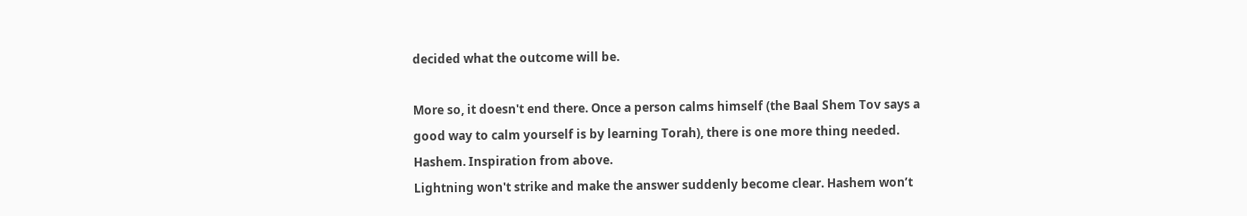decided what the outcome will be.

More so, it doesn't end there. Once a person calms himself (the Baal Shem Tov says a good way to calm yourself is by learning Torah), there is one more thing needed. Hashem. Inspiration from above.
Lightning won't strike and make the answer suddenly become clear. Hashem won’t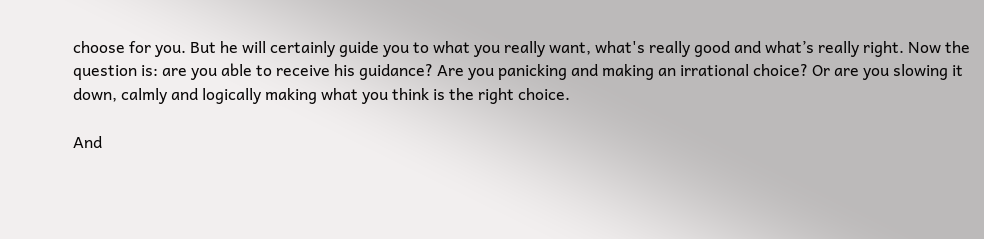choose for you. But he will certainly guide you to what you really want, what's really good and what’s really right. Now the question is: are you able to receive his guidance? Are you panicking and making an irrational choice? Or are you slowing it down, calmly and logically making what you think is the right choice.

And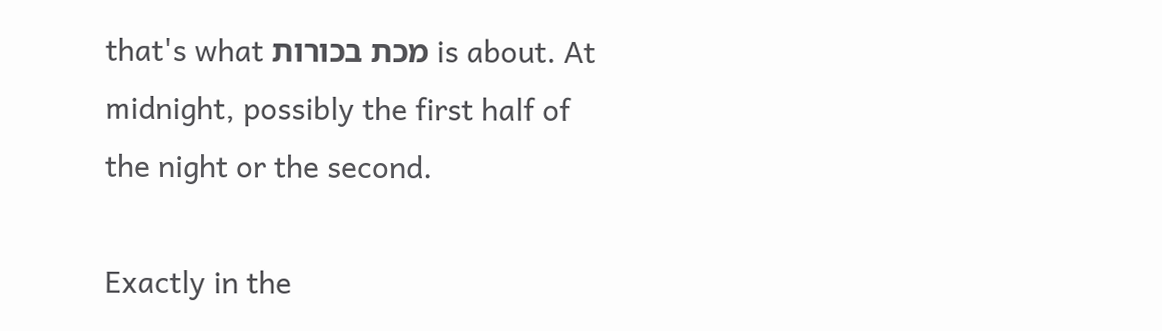that's what מכת בכורות is about. At midnight, possibly the first half of the night or the second.

Exactly in the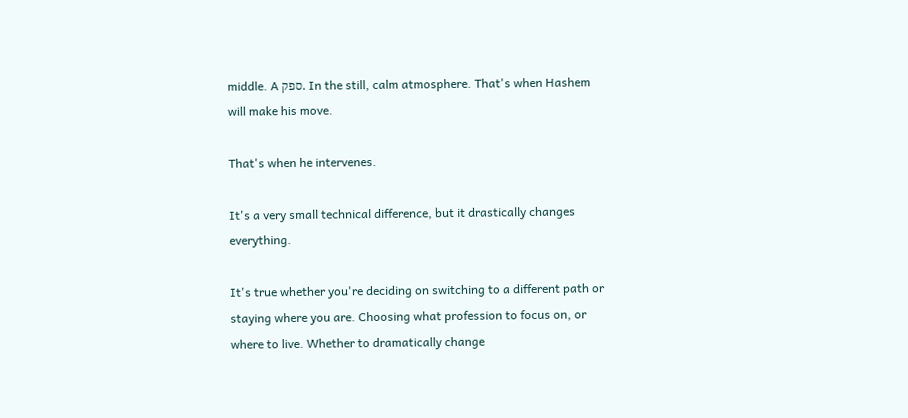middle. A ספק. In the still, calm atmosphere. That's when Hashem will make his move.

That's when he intervenes.

It's a very small technical difference, but it drastically changes everything.

It's true whether you're deciding on switching to a different path or staying where you are. Choosing what profession to focus on, or where to live. Whether to dramatically change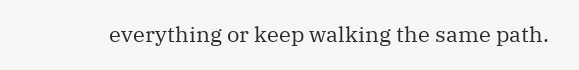everything or keep walking the same path.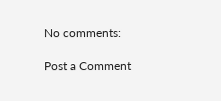No comments:

Post a Comment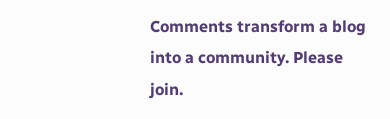Comments transform a blog into a community. Please join.